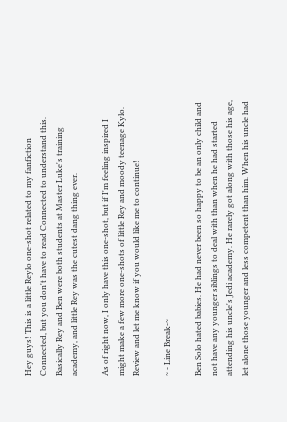Hey guys! This is a little Reylo one-shot related to my fanfiction Connected, but you don't have to read Connected to understand this. Basically Rey and Ben were both students at Master Luke's training academy, and little Rey was the cutest dang thing ever.

As of right now, I only have this one-shot, but if I'm feeling inspired I might make a few more one-shots of little Rey and moody teenage Kylo. Review and let me know if you would like me to continue!

~ - Line Break-~

Ben Solo hated babies. He had never been so happy to be an only child and not have any younger siblings to deal with than when he had started attending his uncle's Jedi academy. He rarely got along with those his age, let alone those younger and less competent than him. When his uncle had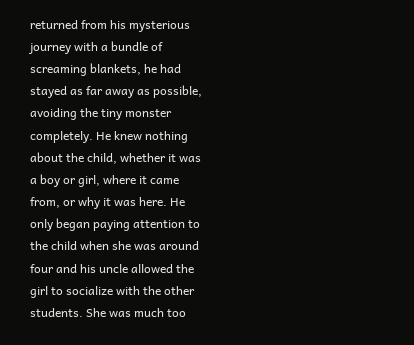returned from his mysterious journey with a bundle of screaming blankets, he had stayed as far away as possible, avoiding the tiny monster completely. He knew nothing about the child, whether it was a boy or girl, where it came from, or why it was here. He only began paying attention to the child when she was around four and his uncle allowed the girl to socialize with the other students. She was much too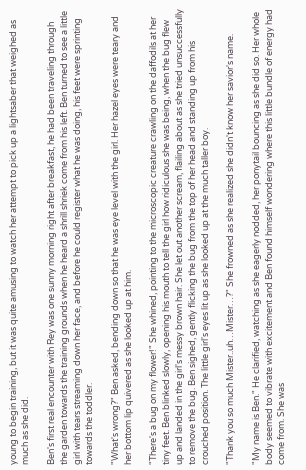young to begin training, but it was quite amusing to watch her attempt to pick up a lightsaber that weighed as much as she did.

Ben's first real encounter with Rey was one sunny morning right after breakfast, he had been traveling through the garden towards the training grounds when he heard a shrill shriek come from his left. Ben turned to see a little girl with tears streaming down her face, and before he could register what he was doing, his feet were sprinting towards the toddler.

"What's wrong?" Ben asked, bending down so that he was eye level with the girl. Her hazel eyes were teary and her bottom lip quivered as she looked up at him.

"There's a bug on my flower!" She whined, pointing to the microscopic creature crawling on the daffodils at her tiny feet. Ben blinked slowly, opening his mouth to tell the girl how ridiculous she was being, when the bug flew up and landed in the girl's messy brown hair. She let out another scream, flailing about as she tried unsuccessfully to remove the bug. Ben sighed, gently flicking the bug from the top of her head and standing up from his crouched position. The little girl's eyes lit up as she looked up at the much taller boy.

"Thank you so much Mister..uh…Mister…?" She frowned as she realized she didn't know her savior's name.

"My name is Ben." He clarified, watching as she eagerly nodded, her ponytail bouncing as she did so. Her whole body seemed to vibrate with excitement and Ben found himself wondering where this little bundle of energy had come from. She was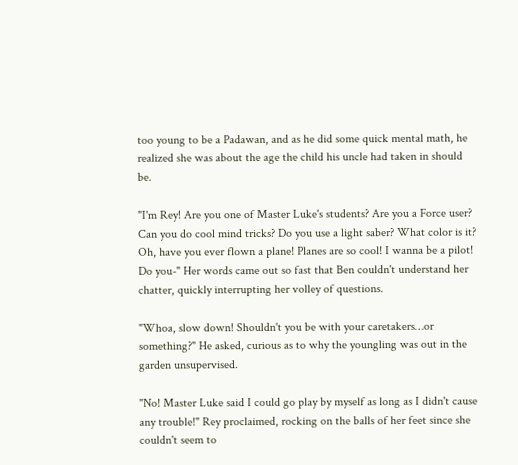too young to be a Padawan, and as he did some quick mental math, he realized she was about the age the child his uncle had taken in should be.

"I'm Rey! Are you one of Master Luke's students? Are you a Force user? Can you do cool mind tricks? Do you use a light saber? What color is it? Oh, have you ever flown a plane! Planes are so cool! I wanna be a pilot! Do you-" Her words came out so fast that Ben couldn't understand her chatter, quickly interrupting her volley of questions.

"Whoa, slow down! Shouldn't you be with your caretakers…or something?" He asked, curious as to why the youngling was out in the garden unsupervised.

"No! Master Luke said I could go play by myself as long as I didn't cause any trouble!" Rey proclaimed, rocking on the balls of her feet since she couldn't seem to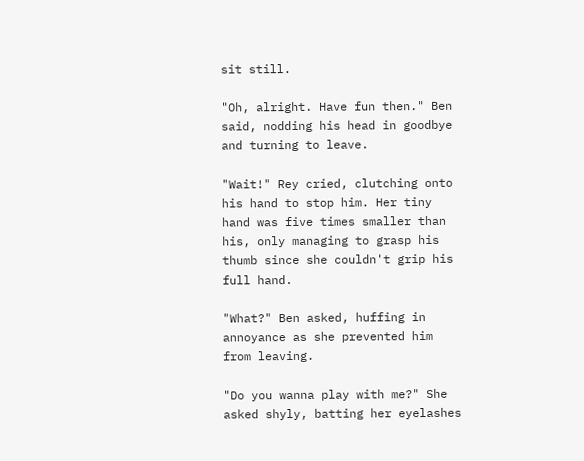sit still.

"Oh, alright. Have fun then." Ben said, nodding his head in goodbye and turning to leave.

"Wait!" Rey cried, clutching onto his hand to stop him. Her tiny hand was five times smaller than his, only managing to grasp his thumb since she couldn't grip his full hand.

"What?" Ben asked, huffing in annoyance as she prevented him from leaving.

"Do you wanna play with me?" She asked shyly, batting her eyelashes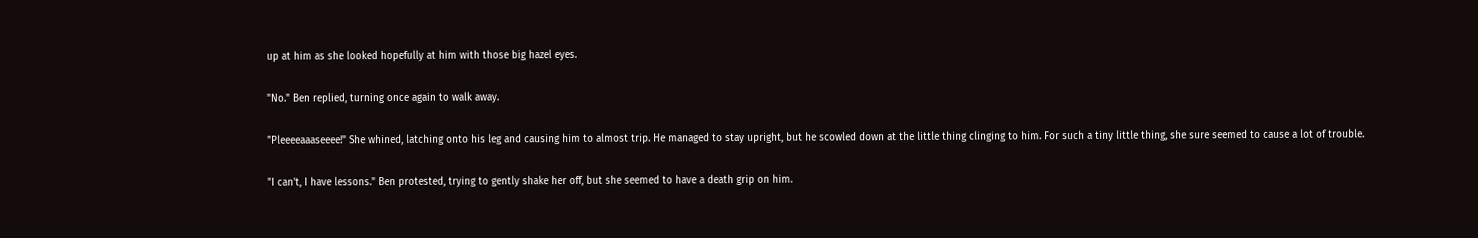up at him as she looked hopefully at him with those big hazel eyes.

"No." Ben replied, turning once again to walk away.

"Pleeeeaaaseeee!" She whined, latching onto his leg and causing him to almost trip. He managed to stay upright, but he scowled down at the little thing clinging to him. For such a tiny little thing, she sure seemed to cause a lot of trouble.

"I can't, I have lessons." Ben protested, trying to gently shake her off, but she seemed to have a death grip on him.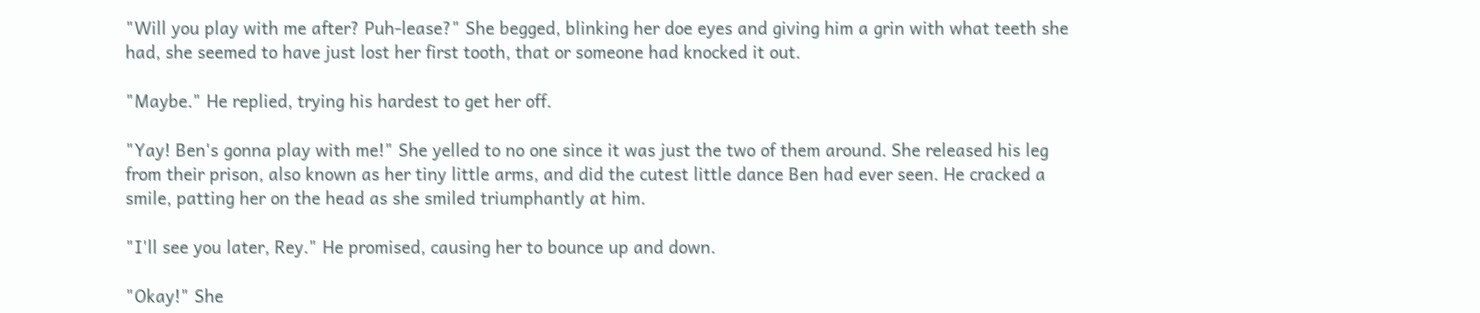"Will you play with me after? Puh-lease?" She begged, blinking her doe eyes and giving him a grin with what teeth she had, she seemed to have just lost her first tooth, that or someone had knocked it out.

"Maybe." He replied, trying his hardest to get her off.

"Yay! Ben's gonna play with me!" She yelled to no one since it was just the two of them around. She released his leg from their prison, also known as her tiny little arms, and did the cutest little dance Ben had ever seen. He cracked a smile, patting her on the head as she smiled triumphantly at him.

"I'll see you later, Rey." He promised, causing her to bounce up and down.

"Okay!" She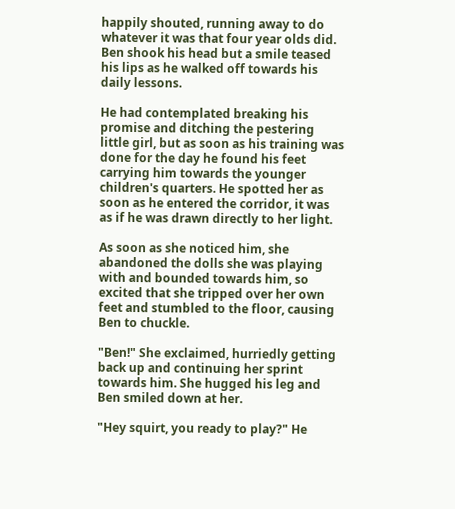happily shouted, running away to do whatever it was that four year olds did. Ben shook his head but a smile teased his lips as he walked off towards his daily lessons.

He had contemplated breaking his promise and ditching the pestering little girl, but as soon as his training was done for the day he found his feet carrying him towards the younger children's quarters. He spotted her as soon as he entered the corridor, it was as if he was drawn directly to her light.

As soon as she noticed him, she abandoned the dolls she was playing with and bounded towards him, so excited that she tripped over her own feet and stumbled to the floor, causing Ben to chuckle.

"Ben!" She exclaimed, hurriedly getting back up and continuing her sprint towards him. She hugged his leg and Ben smiled down at her.

"Hey squirt, you ready to play?" He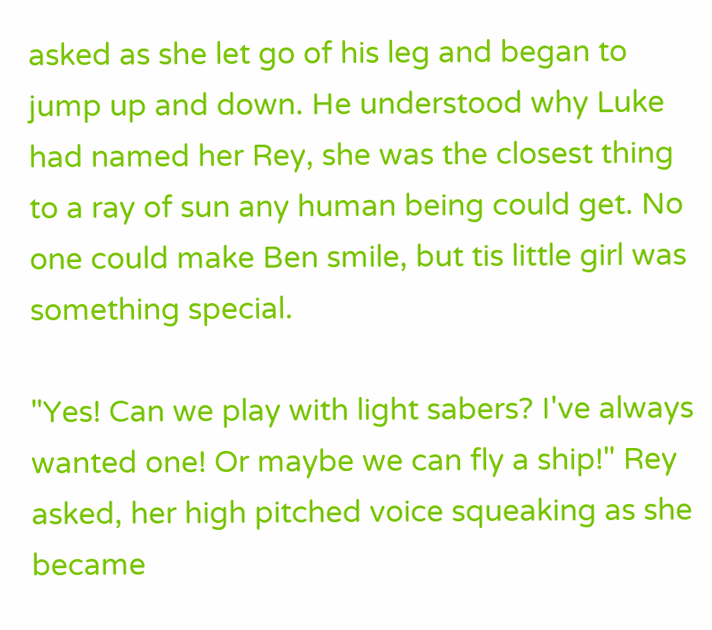asked as she let go of his leg and began to jump up and down. He understood why Luke had named her Rey, she was the closest thing to a ray of sun any human being could get. No one could make Ben smile, but tis little girl was something special.

"Yes! Can we play with light sabers? I've always wanted one! Or maybe we can fly a ship!" Rey asked, her high pitched voice squeaking as she became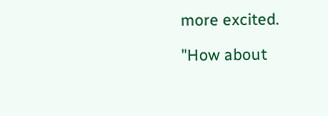more excited.

"How about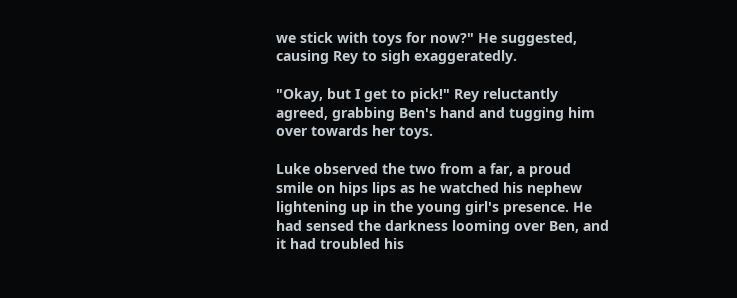we stick with toys for now?" He suggested, causing Rey to sigh exaggeratedly.

"Okay, but I get to pick!" Rey reluctantly agreed, grabbing Ben's hand and tugging him over towards her toys.

Luke observed the two from a far, a proud smile on hips lips as he watched his nephew lightening up in the young girl's presence. He had sensed the darkness looming over Ben, and it had troubled his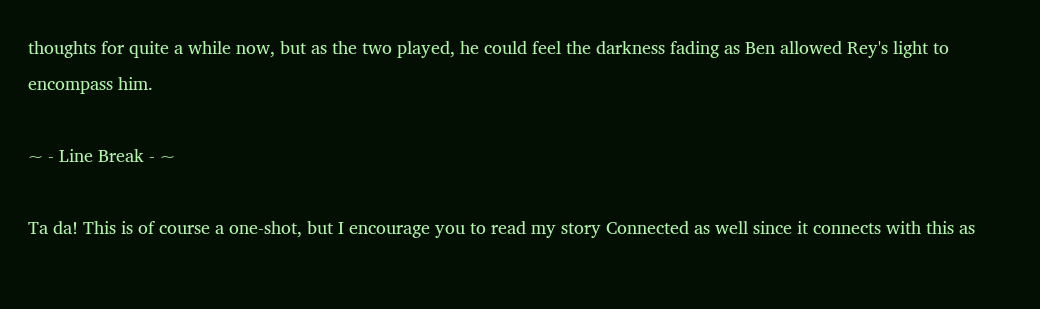thoughts for quite a while now, but as the two played, he could feel the darkness fading as Ben allowed Rey's light to encompass him.

~ - Line Break - ~

Ta da! This is of course a one-shot, but I encourage you to read my story Connected as well since it connects with this as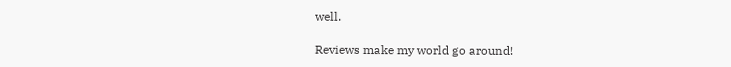well.

Reviews make my world go around!